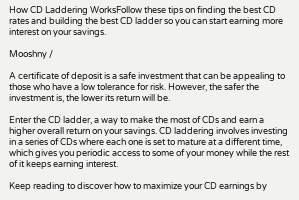How CD Laddering WorksFollow these tips on finding the best CD rates and building the best CD ladder so you can start earning more interest on your savings.

Mooshny /

A certificate of deposit is a safe investment that can be appealing to those who have a low tolerance for risk. However, the safer the investment is, the lower its return will be.

Enter the CD ladder, a way to make the most of CDs and earn a higher overall return on your savings. CD laddering involves investing in a series of CDs where each one is set to mature at a different time, which gives you periodic access to some of your money while the rest of it keeps earning interest.

Keep reading to discover how to maximize your CD earnings by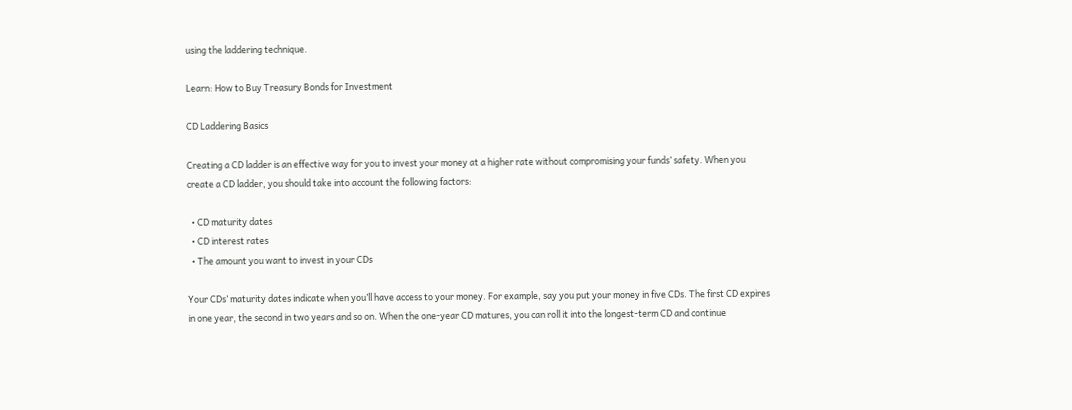using the laddering technique.

Learn: How to Buy Treasury Bonds for Investment

CD Laddering Basics

Creating a CD ladder is an effective way for you to invest your money at a higher rate without compromising your funds’ safety. When you create a CD ladder, you should take into account the following factors:

  • CD maturity dates
  • CD interest rates
  • The amount you want to invest in your CDs

Your CDs’ maturity dates indicate when you’ll have access to your money. For example, say you put your money in five CDs. The first CD expires in one year, the second in two years and so on. When the one-year CD matures, you can roll it into the longest-term CD and continue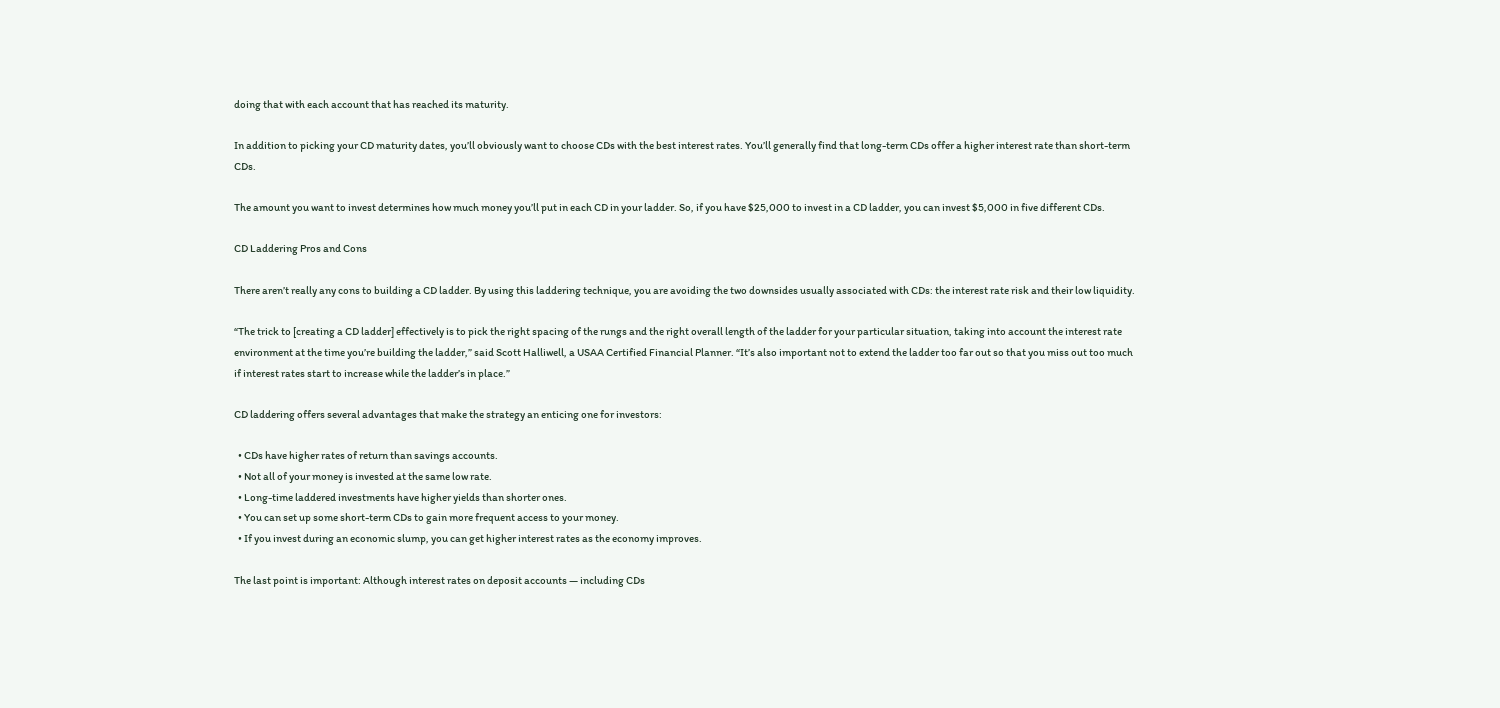doing that with each account that has reached its maturity.

In addition to picking your CD maturity dates, you’ll obviously want to choose CDs with the best interest rates. You’ll generally find that long-term CDs offer a higher interest rate than short-term CDs.

The amount you want to invest determines how much money you’ll put in each CD in your ladder. So, if you have $25,000 to invest in a CD ladder, you can invest $5,000 in five different CDs.

CD Laddering Pros and Cons

There aren’t really any cons to building a CD ladder. By using this laddering technique, you are avoiding the two downsides usually associated with CDs: the interest rate risk and their low liquidity.

“The trick to [creating a CD ladder] effectively is to pick the right spacing of the rungs and the right overall length of the ladder for your particular situation, taking into account the interest rate environment at the time you’re building the ladder,” said Scott Halliwell, a USAA Certified Financial Planner. “It’s also important not to extend the ladder too far out so that you miss out too much if interest rates start to increase while the ladder’s in place.”

CD laddering offers several advantages that make the strategy an enticing one for investors:

  • CDs have higher rates of return than savings accounts.
  • Not all of your money is invested at the same low rate.
  • Long-time laddered investments have higher yields than shorter ones.
  • You can set up some short-term CDs to gain more frequent access to your money.
  • If you invest during an economic slump, you can get higher interest rates as the economy improves.

The last point is important: Although interest rates on deposit accounts — including CDs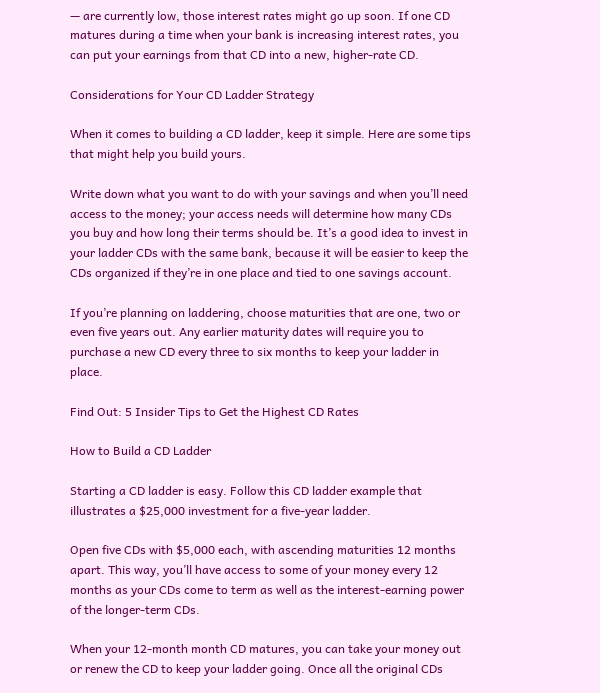— are currently low, those interest rates might go up soon. If one CD matures during a time when your bank is increasing interest rates, you can put your earnings from that CD into a new, higher-rate CD.

Considerations for Your CD Ladder Strategy

When it comes to building a CD ladder, keep it simple. Here are some tips that might help you build yours.

Write down what you want to do with your savings and when you’ll need access to the money; your access needs will determine how many CDs you buy and how long their terms should be. It’s a good idea to invest in your ladder CDs with the same bank, because it will be easier to keep the CDs organized if they’re in one place and tied to one savings account.

If you’re planning on laddering, choose maturities that are one, two or even five years out. Any earlier maturity dates will require you to purchase a new CD every three to six months to keep your ladder in place.

Find Out: 5 Insider Tips to Get the Highest CD Rates

How to Build a CD Ladder

Starting a CD ladder is easy. Follow this CD ladder example that illustrates a $25,000 investment for a five-year ladder.

Open five CDs with $5,000 each, with ascending maturities 12 months apart. This way, you’ll have access to some of your money every 12 months as your CDs come to term as well as the interest-earning power of the longer-term CDs.

When your 12-month month CD matures, you can take your money out or renew the CD to keep your ladder going. Once all the original CDs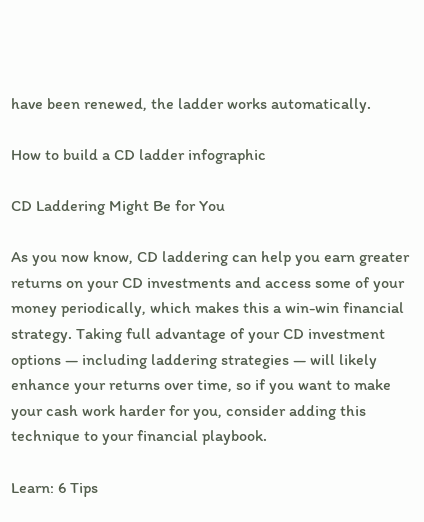have been renewed, the ladder works automatically.

How to build a CD ladder infographic

CD Laddering Might Be for You

As you now know, CD laddering can help you earn greater returns on your CD investments and access some of your money periodically, which makes this a win-win financial strategy. Taking full advantage of your CD investment options — including laddering strategies — will likely enhance your returns over time, so if you want to make your cash work harder for you, consider adding this technique to your financial playbook.

Learn: 6 Tips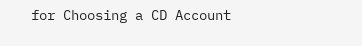for Choosing a CD Account